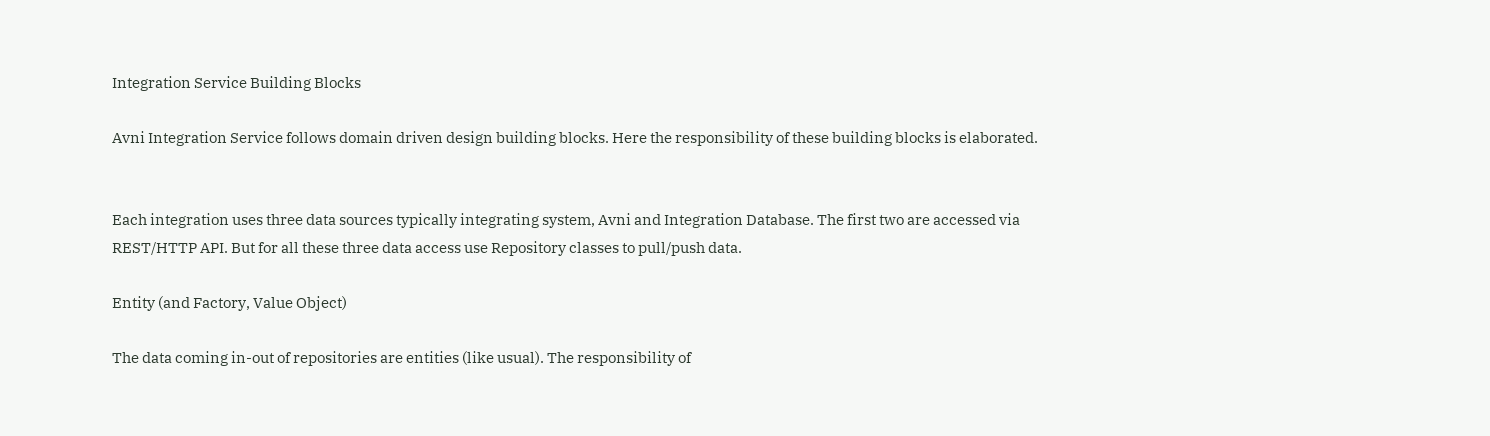Integration Service Building Blocks

Avni Integration Service follows domain driven design building blocks. Here the responsibility of these building blocks is elaborated.


Each integration uses three data sources typically integrating system, Avni and Integration Database. The first two are accessed via REST/HTTP API. But for all these three data access use Repository classes to pull/push data.

Entity (and Factory, Value Object)

The data coming in-out of repositories are entities (like usual). The responsibility of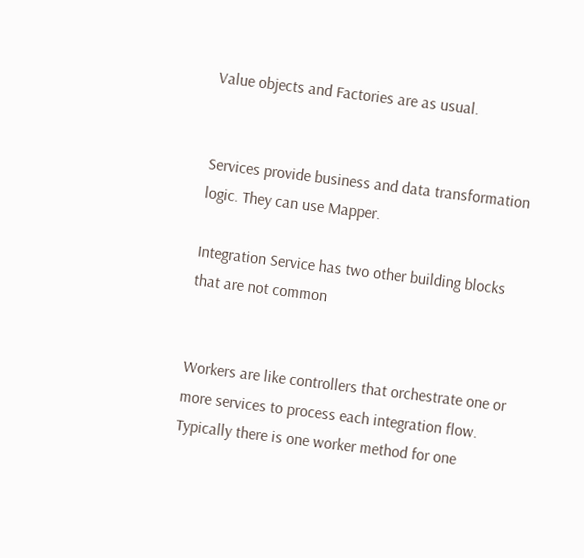Value objects and Factories are as usual.


Services provide business and data transformation logic. They can use Mapper.

Integration Service has two other building blocks that are not common


Workers are like controllers that orchestrate one or more services to process each integration flow. Typically there is one worker method for one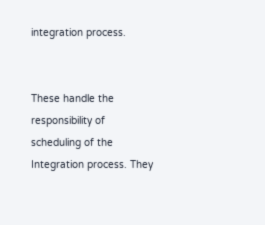integration process.


These handle the responsibility of scheduling of the Integration process. They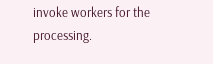invoke workers for the processing.